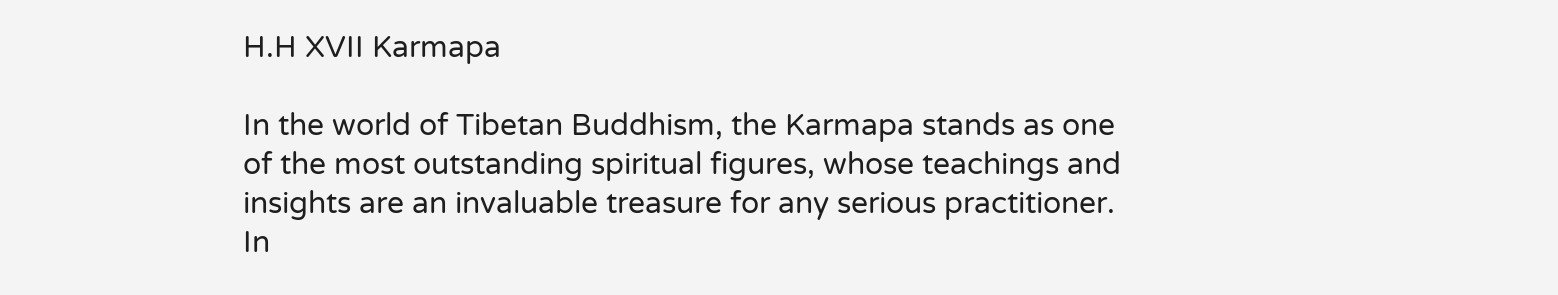H.H XVII Karmapa

In the world of Tibetan Buddhism, the Karmapa stands as one of the most outstanding spiritual figures, whose teachings and insights are an invaluable treasure for any serious practitioner. In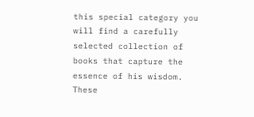this special category you will find a carefully selected collection of books that capture the essence of his wisdom. These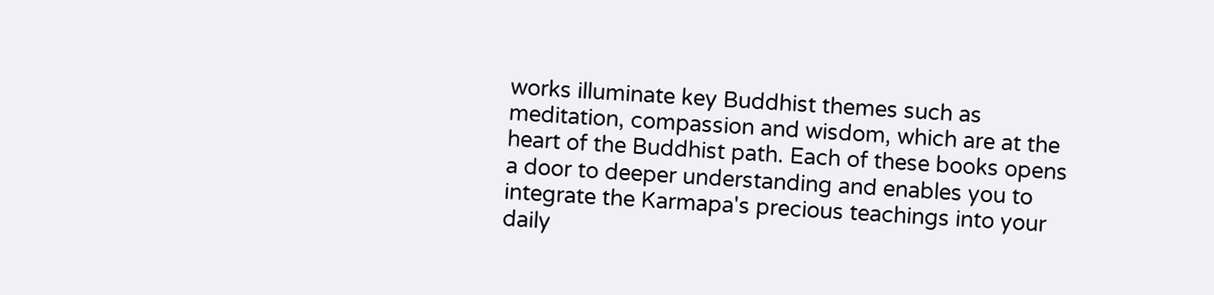works illuminate key Buddhist themes such as meditation, compassion and wisdom, which are at the heart of the Buddhist path. Each of these books opens a door to deeper understanding and enables you to integrate the Karmapa's precious teachings into your daily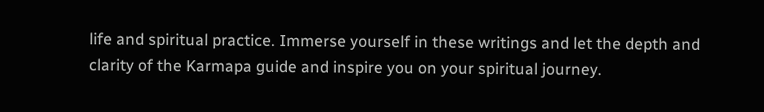life and spiritual practice. Immerse yourself in these writings and let the depth and clarity of the Karmapa guide and inspire you on your spiritual journey.